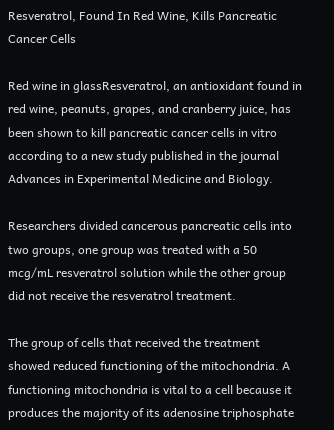Resveratrol, Found In Red Wine, Kills Pancreatic Cancer Cells

Red wine in glassResveratrol, an antioxidant found in red wine, peanuts, grapes, and cranberry juice, has been shown to kill pancreatic cancer cells in vitro according to a new study published in the journal Advances in Experimental Medicine and Biology.

Researchers divided cancerous pancreatic cells into two groups, one group was treated with a 50 mcg/mL resveratrol solution while the other group did not receive the resveratrol treatment.

The group of cells that received the treatment showed reduced functioning of the mitochondria. A functioning mitochondria is vital to a cell because it produces the majority of its adenosine triphosphate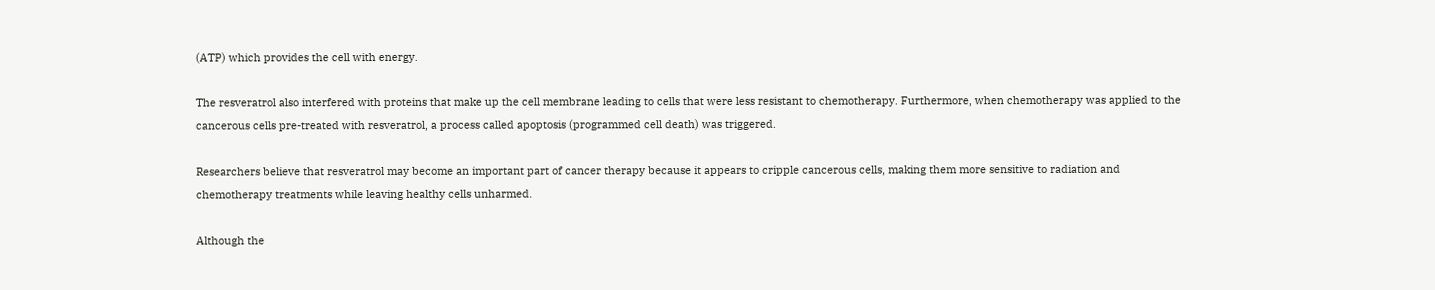(ATP) which provides the cell with energy.

The resveratrol also interfered with proteins that make up the cell membrane leading to cells that were less resistant to chemotherapy. Furthermore, when chemotherapy was applied to the cancerous cells pre-treated with resveratrol, a process called apoptosis (programmed cell death) was triggered.

Researchers believe that resveratrol may become an important part of cancer therapy because it appears to cripple cancerous cells, making them more sensitive to radiation and chemotherapy treatments while leaving healthy cells unharmed.

Although the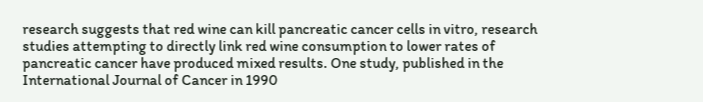research suggests that red wine can kill pancreatic cancer cells in vitro, research studies attempting to directly link red wine consumption to lower rates of pancreatic cancer have produced mixed results. One study, published in the International Journal of Cancer in 1990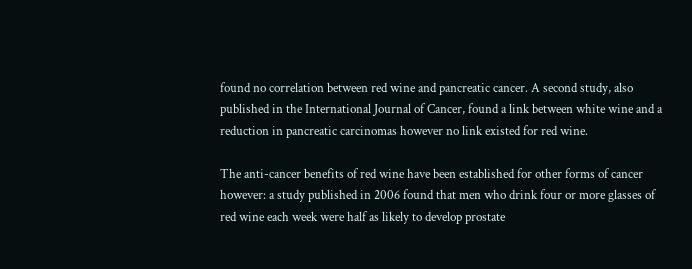found no correlation between red wine and pancreatic cancer. A second study, also published in the International Journal of Cancer, found a link between white wine and a reduction in pancreatic carcinomas however no link existed for red wine.

The anti-cancer benefits of red wine have been established for other forms of cancer however: a study published in 2006 found that men who drink four or more glasses of red wine each week were half as likely to develop prostate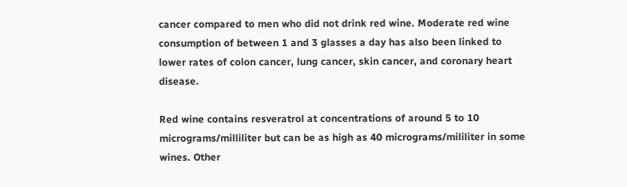cancer compared to men who did not drink red wine. Moderate red wine consumption of between 1 and 3 glasses a day has also been linked to lower rates of colon cancer, lung cancer, skin cancer, and coronary heart disease.

Red wine contains resveratrol at concentrations of around 5 to 10 micrograms/milliliter but can be as high as 40 micrograms/mililiter in some wines. Other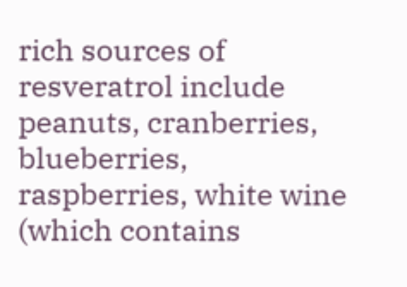rich sources of resveratrol include peanuts, cranberries, blueberries, raspberries, white wine (which contains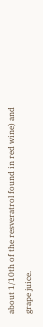about 1/10th of the resveratrol found in red wine) and grape juice.